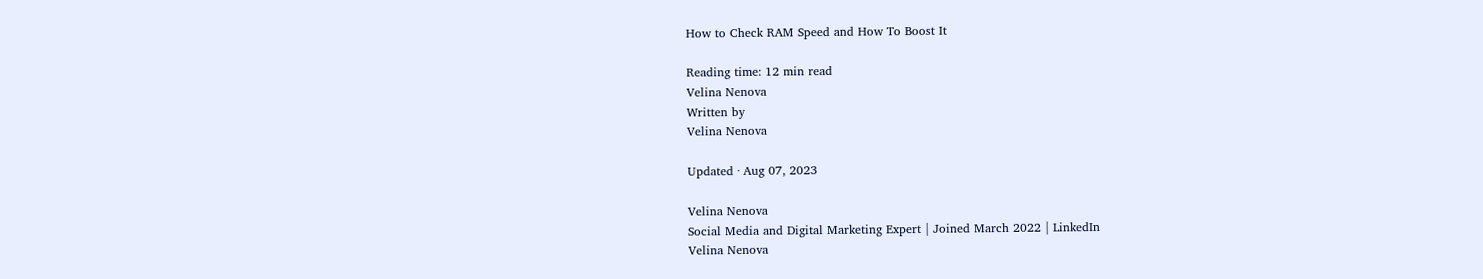How to Check RAM Speed and How To Boost It

Reading time: 12 min read
Velina Nenova
Written by
Velina Nenova

Updated · Aug 07, 2023

Velina Nenova
Social Media and Digital Marketing Expert | Joined March 2022 | LinkedIn
Velina Nenova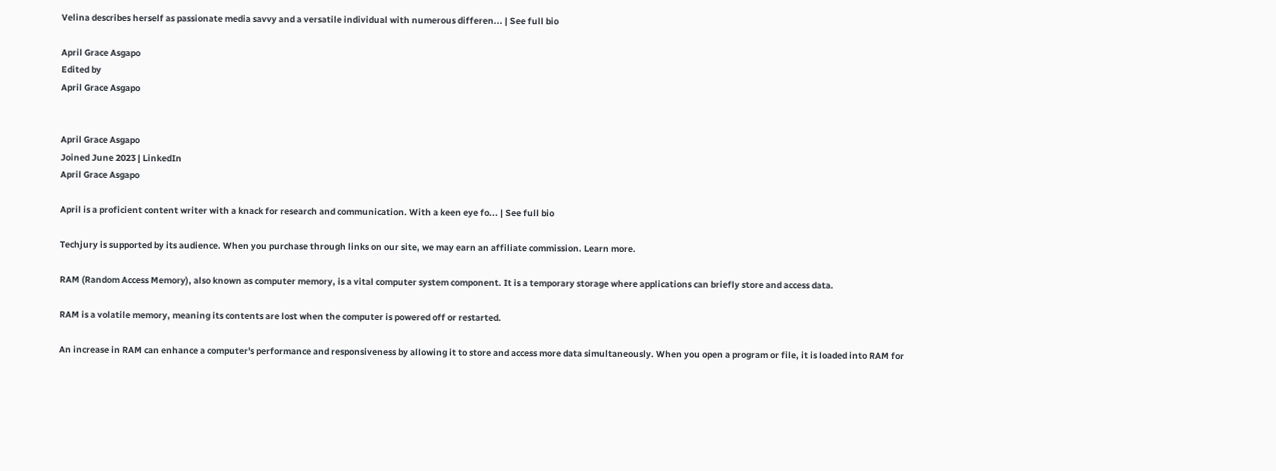Velina describes herself as passionate media savvy and a versatile individual with numerous differen... | See full bio

April Grace Asgapo
Edited by
April Grace Asgapo


April Grace Asgapo
Joined June 2023 | LinkedIn
April Grace Asgapo

April is a proficient content writer with a knack for research and communication. With a keen eye fo... | See full bio

Techjury is supported by its audience. When you purchase through links on our site, we may earn an affiliate commission. Learn more.

RAM (Random Access Memory), also known as computer memory, is a vital computer system component. It is a temporary storage where applications can briefly store and access data.

RAM is a volatile memory, meaning its contents are lost when the computer is powered off or restarted.

An increase in RAM can enhance a computer's performance and responsiveness by allowing it to store and access more data simultaneously. When you open a program or file, it is loaded into RAM for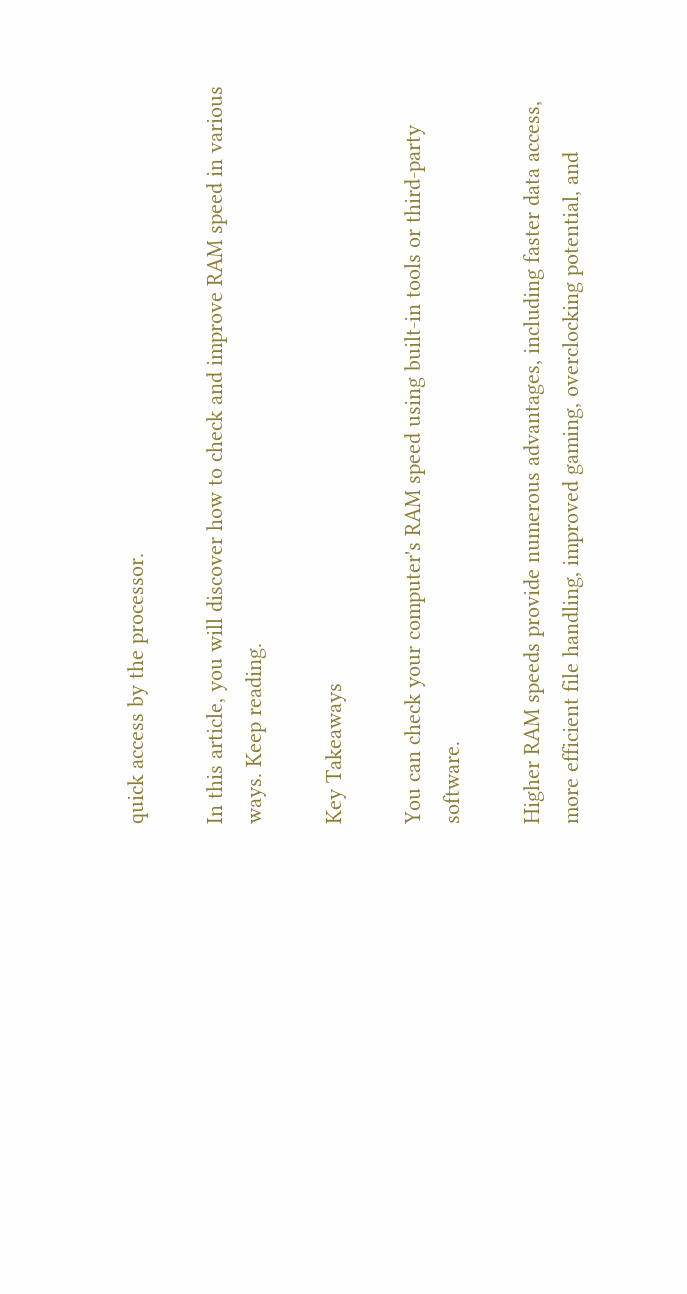quick access by the processor.

In this article, you will discover how to check and improve RAM speed in various ways. Keep reading.

Key Takeaways

You can check your computer's RAM speed using built-in tools or third-party software.

Higher RAM speeds provide numerous advantages, including faster data access, more efficient file handling, improved gaming, overclocking potential, and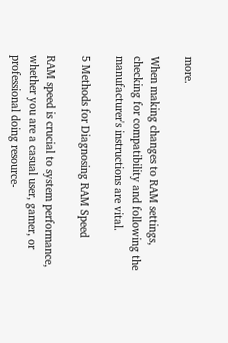more.

When making changes to RAM settings, checking for compatibility and following the manufacturer's instructions are vital.

5 Methods for Diagnosing RAM Speed

RAM speed is crucial to system performance, whether you are a casual user, gamer, or professional doing resource-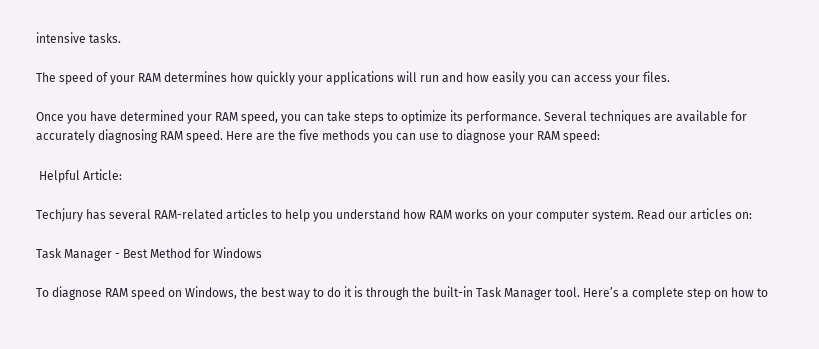intensive tasks.

The speed of your RAM determines how quickly your applications will run and how easily you can access your files.

Once you have determined your RAM speed, you can take steps to optimize its performance. Several techniques are available for accurately diagnosing RAM speed. Here are the five methods you can use to diagnose your RAM speed:

 Helpful Article:

Techjury has several RAM-related articles to help you understand how RAM works on your computer system. Read our articles on:

Task Manager - Best Method for Windows

To diagnose RAM speed on Windows, the best way to do it is through the built-in Task Manager tool. Here’s a complete step on how to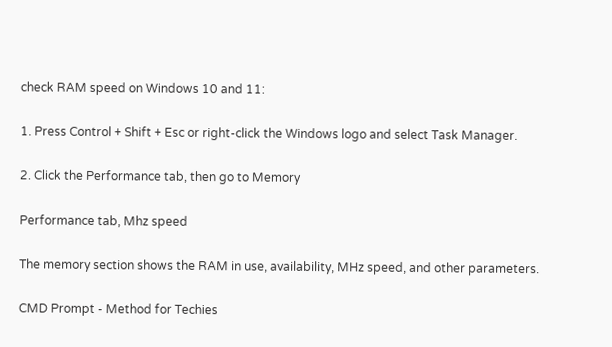check RAM speed on Windows 10 and 11:

1. Press Control + Shift + Esc or right-click the Windows logo and select Task Manager.

2. Click the Performance tab, then go to Memory

Performance tab, Mhz speed

The memory section shows the RAM in use, availability, MHz speed, and other parameters.

CMD Prompt - Method for Techies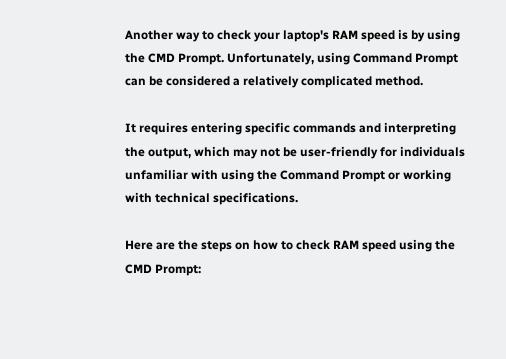Another way to check your laptop's RAM speed is by using the CMD Prompt. Unfortunately, using Command Prompt can be considered a relatively complicated method.

It requires entering specific commands and interpreting the output, which may not be user-friendly for individuals unfamiliar with using the Command Prompt or working with technical specifications.

Here are the steps on how to check RAM speed using the CMD Prompt: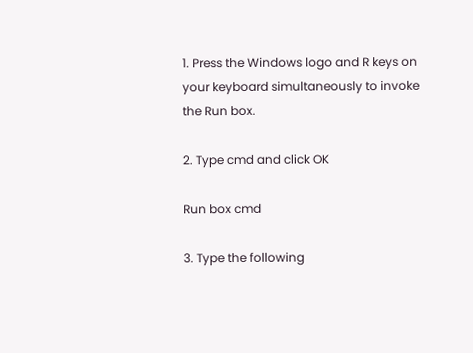1. Press the Windows logo and R keys on your keyboard simultaneously to invoke the Run box.

2. Type cmd and click OK

Run box cmd

3. Type the following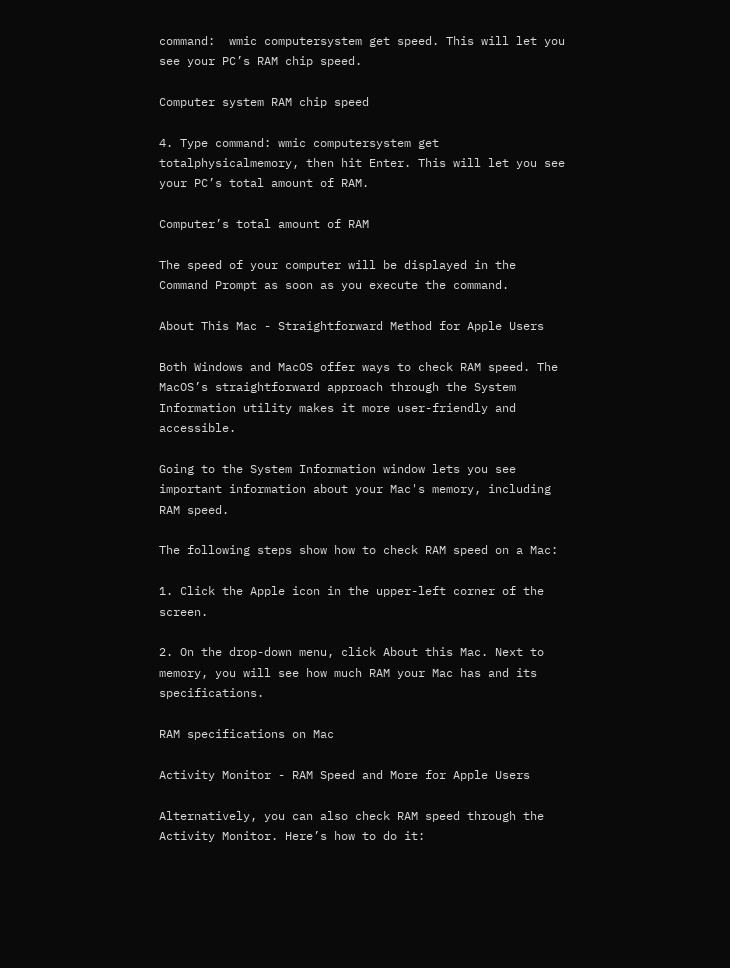command:  wmic computersystem get speed. This will let you see your PC’s RAM chip speed.

Computer system RAM chip speed

4. Type command: wmic computersystem get totalphysicalmemory, then hit Enter. This will let you see your PC’s total amount of RAM.

Computer’s total amount of RAM

The speed of your computer will be displayed in the Command Prompt as soon as you execute the command.

About This Mac - Straightforward Method for Apple Users

Both Windows and MacOS offer ways to check RAM speed. The MacOS’s straightforward approach through the System Information utility makes it more user-friendly and accessible.

Going to the System Information window lets you see important information about your Mac's memory, including RAM speed.

The following steps show how to check RAM speed on a Mac:

1. Click the Apple icon in the upper-left corner of the screen.

2. On the drop-down menu, click About this Mac. Next to memory, you will see how much RAM your Mac has and its specifications.

RAM specifications on Mac

Activity Monitor - RAM Speed and More for Apple Users

Alternatively, you can also check RAM speed through the Activity Monitor. Here’s how to do it: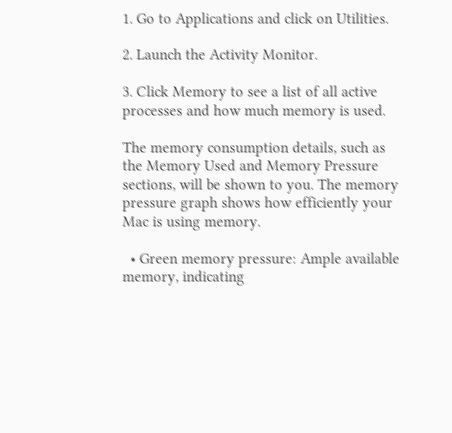1. Go to Applications and click on Utilities.

2. Launch the Activity Monitor.

3. Click Memory to see a list of all active processes and how much memory is used.

The memory consumption details, such as the Memory Used and Memory Pressure sections, will be shown to you. The memory pressure graph shows how efficiently your Mac is using memory.

  • Green memory pressure: Ample available memory, indicating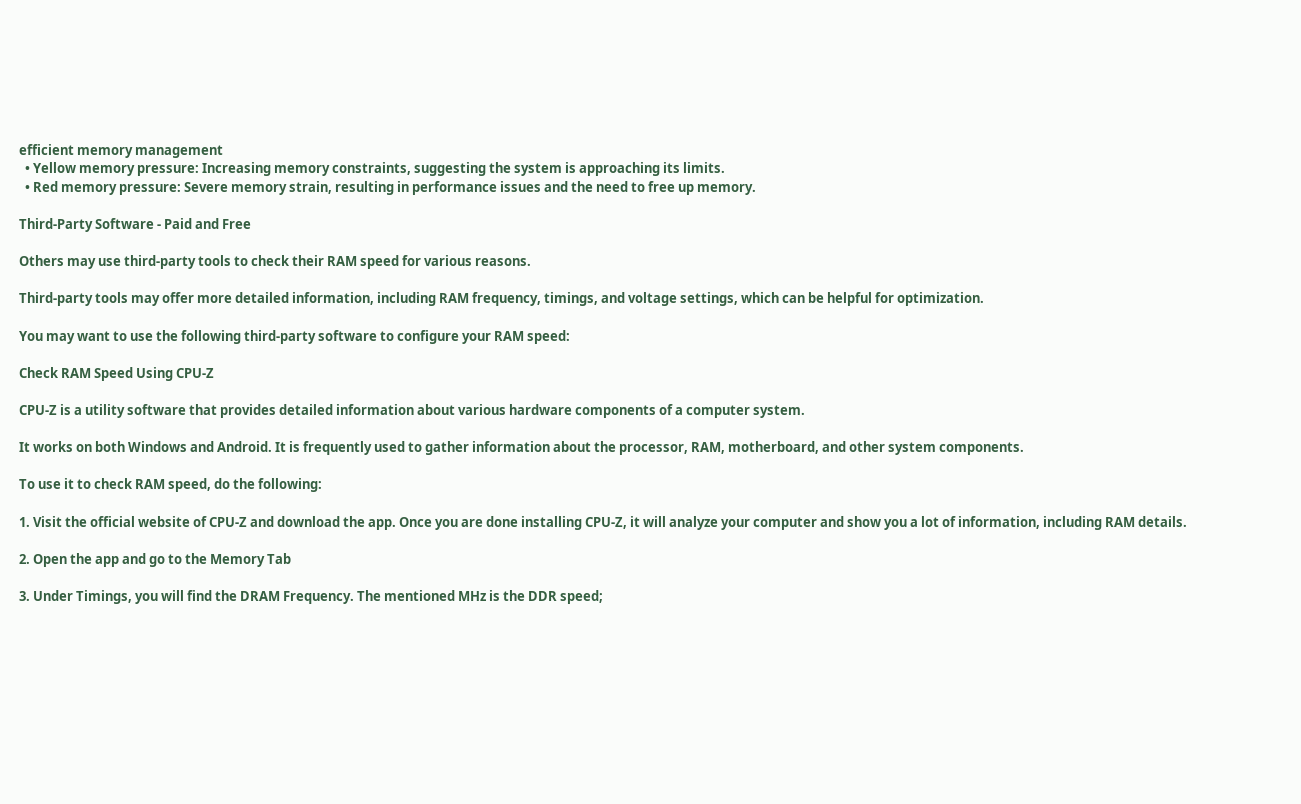efficient memory management
  • Yellow memory pressure: Increasing memory constraints, suggesting the system is approaching its limits.
  • Red memory pressure: Severe memory strain, resulting in performance issues and the need to free up memory.

Third-Party Software - Paid and Free

Others may use third-party tools to check their RAM speed for various reasons.

Third-party tools may offer more detailed information, including RAM frequency, timings, and voltage settings, which can be helpful for optimization.

You may want to use the following third-party software to configure your RAM speed:

Check RAM Speed Using CPU-Z

CPU-Z is a utility software that provides detailed information about various hardware components of a computer system.

It works on both Windows and Android. It is frequently used to gather information about the processor, RAM, motherboard, and other system components.

To use it to check RAM speed, do the following:

1. Visit the official website of CPU-Z and download the app. Once you are done installing CPU-Z, it will analyze your computer and show you a lot of information, including RAM details.

2. Open the app and go to the Memory Tab

3. Under Timings, you will find the DRAM Frequency. The mentioned MHz is the DDR speed;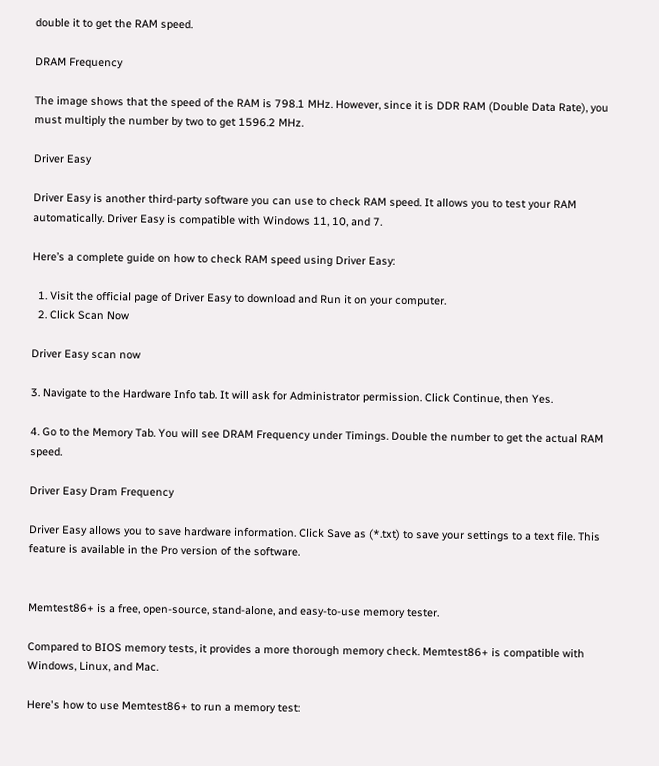double it to get the RAM speed.

DRAM Frequency

The image shows that the speed of the RAM is 798.1 MHz. However, since it is DDR RAM (Double Data Rate), you must multiply the number by two to get 1596.2 MHz.

Driver Easy

Driver Easy is another third-party software you can use to check RAM speed. It allows you to test your RAM automatically. Driver Easy is compatible with Windows 11, 10, and 7.

Here’s a complete guide on how to check RAM speed using Driver Easy:

  1. Visit the official page of Driver Easy to download and Run it on your computer.
  2. Click Scan Now

Driver Easy scan now

3. Navigate to the Hardware Info tab. It will ask for Administrator permission. Click Continue, then Yes.

4. Go to the Memory Tab. You will see DRAM Frequency under Timings. Double the number to get the actual RAM speed.

Driver Easy Dram Frequency

Driver Easy allows you to save hardware information. Click Save as (*.txt) to save your settings to a text file. This feature is available in the Pro version of the software.


Memtest86+ is a free, open-source, stand-alone, and easy-to-use memory tester.

Compared to BIOS memory tests, it provides a more thorough memory check. Memtest86+ is compatible with Windows, Linux, and Mac.

Here's how to use Memtest86+ to run a memory test: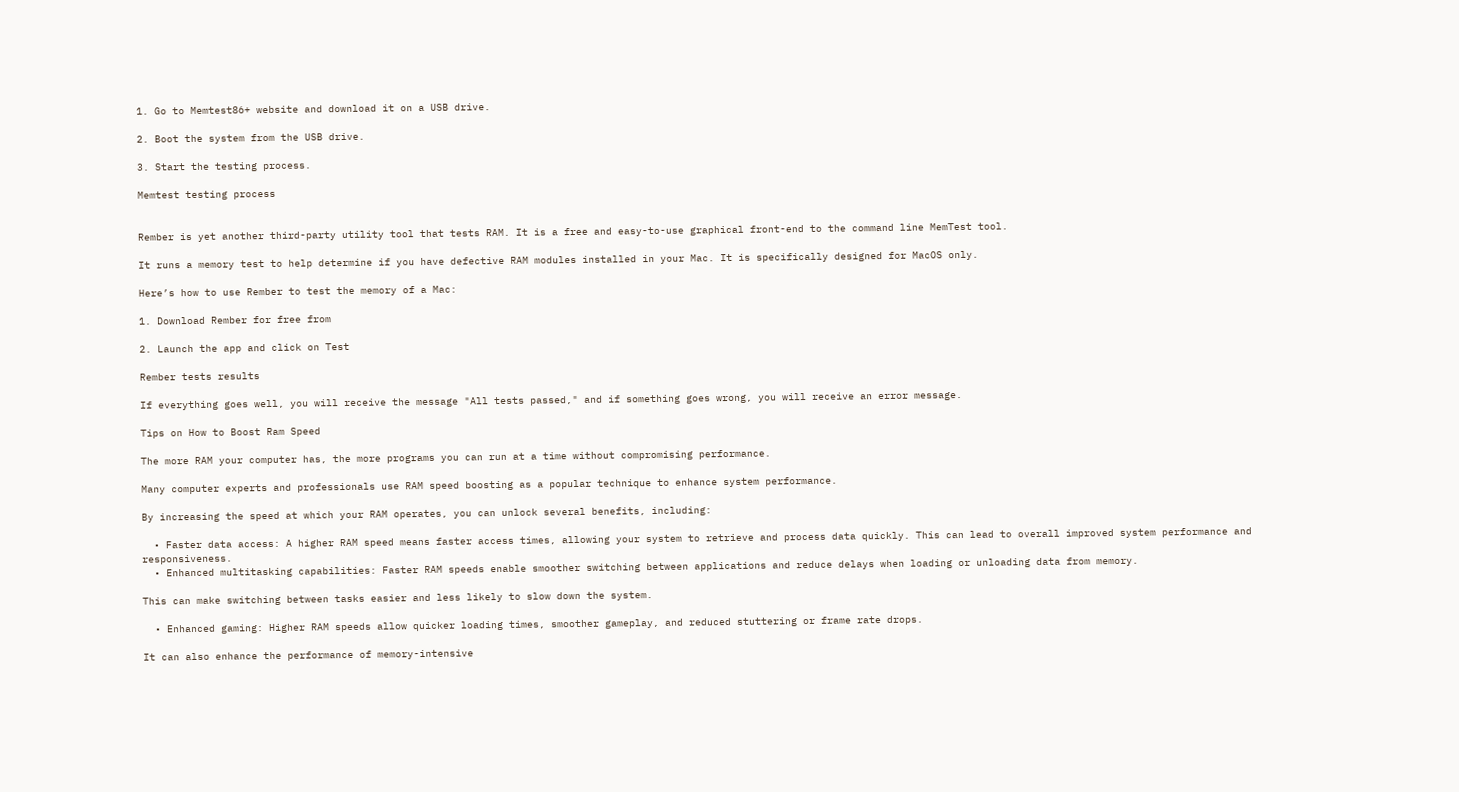1. Go to Memtest86+ website and download it on a USB drive.

2. Boot the system from the USB drive.

3. Start the testing process.

Memtest testing process


Rember is yet another third-party utility tool that tests RAM. It is a free and easy-to-use graphical front-end to the command line MemTest tool.

It runs a memory test to help determine if you have defective RAM modules installed in your Mac. It is specifically designed for MacOS only.

Here’s how to use Rember to test the memory of a Mac:

1. Download Rember for free from

2. Launch the app and click on Test

Rember tests results

If everything goes well, you will receive the message "All tests passed," and if something goes wrong, you will receive an error message.

Tips on How to Boost Ram Speed

The more RAM your computer has, the more programs you can run at a time without compromising performance.

Many computer experts and professionals use RAM speed boosting as a popular technique to enhance system performance.

By increasing the speed at which your RAM operates, you can unlock several benefits, including:

  • Faster data access: A higher RAM speed means faster access times, allowing your system to retrieve and process data quickly. This can lead to overall improved system performance and responsiveness.
  • Enhanced multitasking capabilities: Faster RAM speeds enable smoother switching between applications and reduce delays when loading or unloading data from memory.

This can make switching between tasks easier and less likely to slow down the system.

  • Enhanced gaming: Higher RAM speeds allow quicker loading times, smoother gameplay, and reduced stuttering or frame rate drops.

It can also enhance the performance of memory-intensive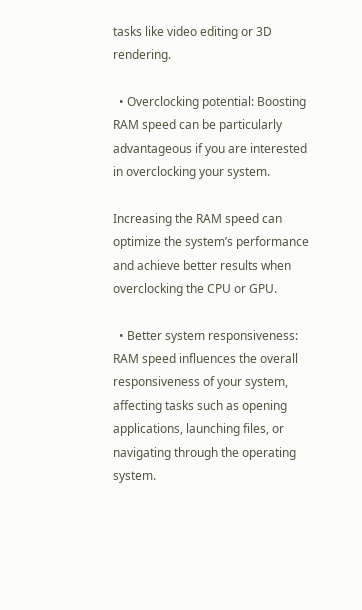tasks like video editing or 3D rendering.

  • Overclocking potential: Boosting RAM speed can be particularly advantageous if you are interested in overclocking your system.

Increasing the RAM speed can optimize the system’s performance and achieve better results when overclocking the CPU or GPU.

  • Better system responsiveness: RAM speed influences the overall responsiveness of your system, affecting tasks such as opening applications, launching files, or navigating through the operating system.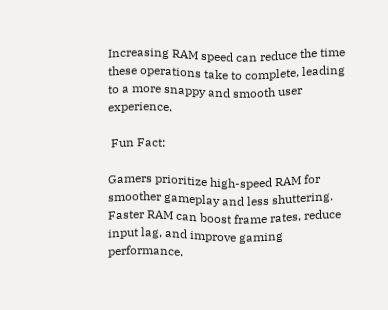Increasing RAM speed can reduce the time these operations take to complete, leading to a more snappy and smooth user experience.

 Fun Fact:

Gamers prioritize high-speed RAM for smoother gameplay and less shuttering. Faster RAM can boost frame rates, reduce input lag, and improve gaming performance.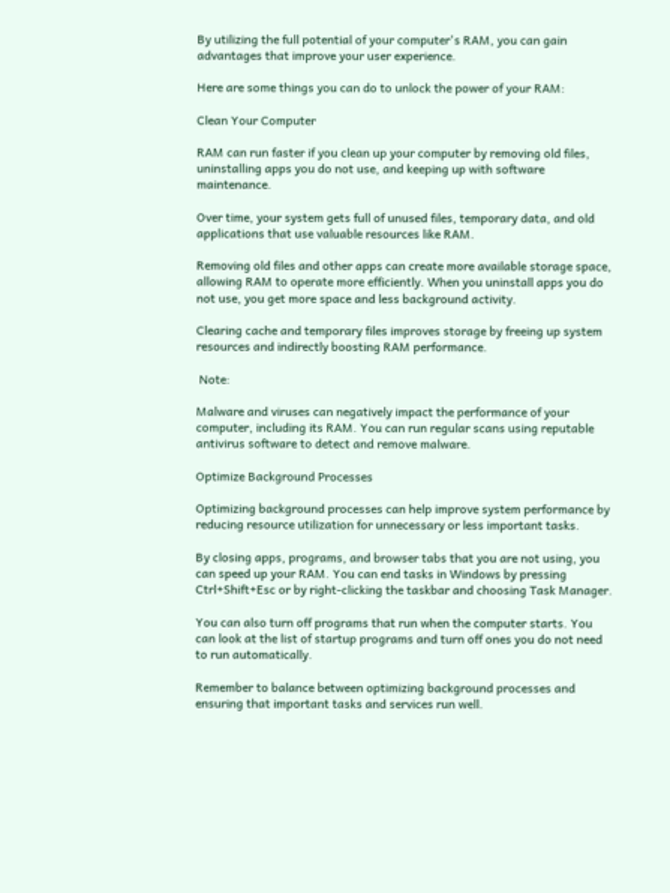By utilizing the full potential of your computer's RAM, you can gain advantages that improve your user experience.

Here are some things you can do to unlock the power of your RAM:

Clean Your Computer

RAM can run faster if you clean up your computer by removing old files, uninstalling apps you do not use, and keeping up with software maintenance.

Over time, your system gets full of unused files, temporary data, and old applications that use valuable resources like RAM.

Removing old files and other apps can create more available storage space, allowing RAM to operate more efficiently. When you uninstall apps you do not use, you get more space and less background activity.

Clearing cache and temporary files improves storage by freeing up system resources and indirectly boosting RAM performance.

 Note:

Malware and viruses can negatively impact the performance of your computer, including its RAM. You can run regular scans using reputable antivirus software to detect and remove malware.

Optimize Background Processes

Optimizing background processes can help improve system performance by reducing resource utilization for unnecessary or less important tasks.

By closing apps, programs, and browser tabs that you are not using, you can speed up your RAM. You can end tasks in Windows by pressing Ctrl+Shift+Esc or by right-clicking the taskbar and choosing Task Manager.

You can also turn off programs that run when the computer starts. You can look at the list of startup programs and turn off ones you do not need to run automatically.

Remember to balance between optimizing background processes and ensuring that important tasks and services run well.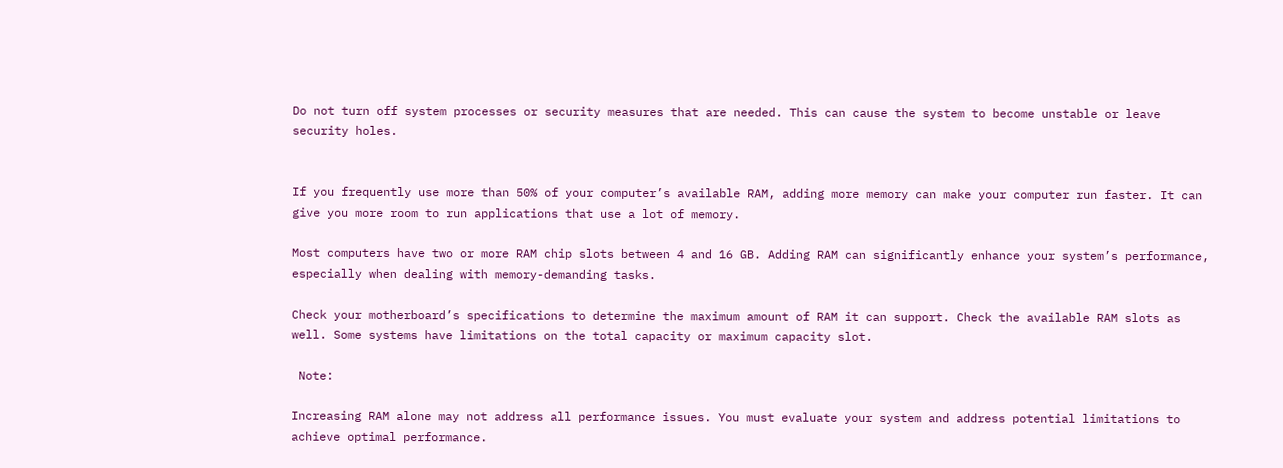Do not turn off system processes or security measures that are needed. This can cause the system to become unstable or leave security holes.


If you frequently use more than 50% of your computer’s available RAM, adding more memory can make your computer run faster. It can give you more room to run applications that use a lot of memory.

Most computers have two or more RAM chip slots between 4 and 16 GB. Adding RAM can significantly enhance your system’s performance, especially when dealing with memory-demanding tasks.

Check your motherboard’s specifications to determine the maximum amount of RAM it can support. Check the available RAM slots as well. Some systems have limitations on the total capacity or maximum capacity slot.

 Note:

Increasing RAM alone may not address all performance issues. You must evaluate your system and address potential limitations to achieve optimal performance.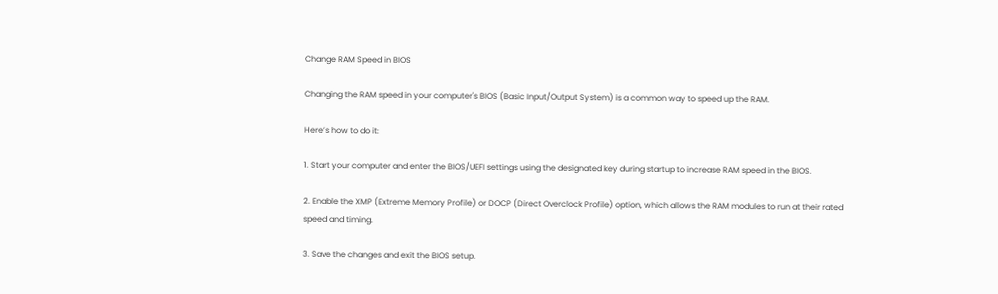Change RAM Speed in BIOS

Changing the RAM speed in your computer's BIOS (Basic Input/Output System) is a common way to speed up the RAM.

Here’s how to do it:

1. Start your computer and enter the BIOS/UEFI settings using the designated key during startup to increase RAM speed in the BIOS.

2. Enable the XMP (Extreme Memory Profile) or DOCP (Direct Overclock Profile) option, which allows the RAM modules to run at their rated speed and timing.

3. Save the changes and exit the BIOS setup.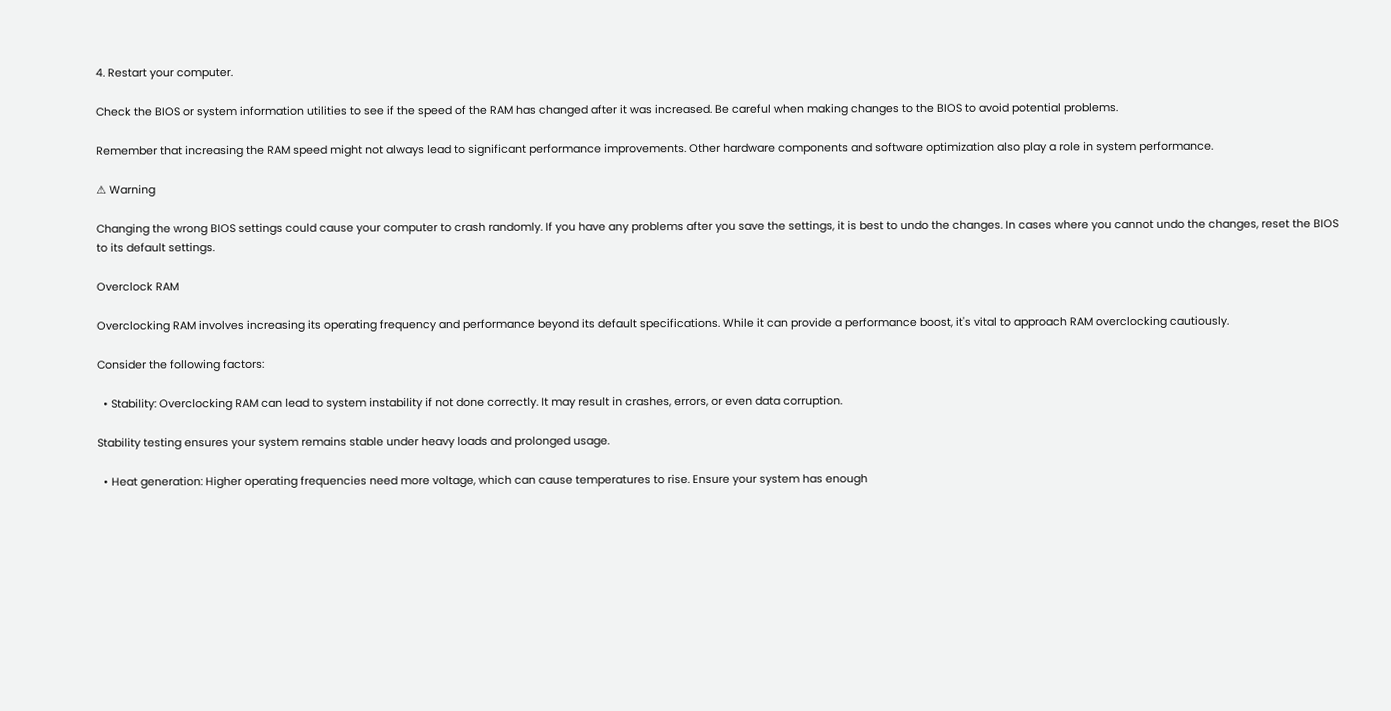4. Restart your computer.

Check the BIOS or system information utilities to see if the speed of the RAM has changed after it was increased. Be careful when making changes to the BIOS to avoid potential problems.

Remember that increasing the RAM speed might not always lead to significant performance improvements. Other hardware components and software optimization also play a role in system performance.

⚠ Warning

Changing the wrong BIOS settings could cause your computer to crash randomly. If you have any problems after you save the settings, it is best to undo the changes. In cases where you cannot undo the changes, reset the BIOS to its default settings.

Overclock RAM

Overclocking RAM involves increasing its operating frequency and performance beyond its default specifications. While it can provide a performance boost, it's vital to approach RAM overclocking cautiously.

Consider the following factors:

  • Stability: Overclocking RAM can lead to system instability if not done correctly. It may result in crashes, errors, or even data corruption.

Stability testing ensures your system remains stable under heavy loads and prolonged usage.

  • Heat generation: Higher operating frequencies need more voltage, which can cause temperatures to rise. Ensure your system has enough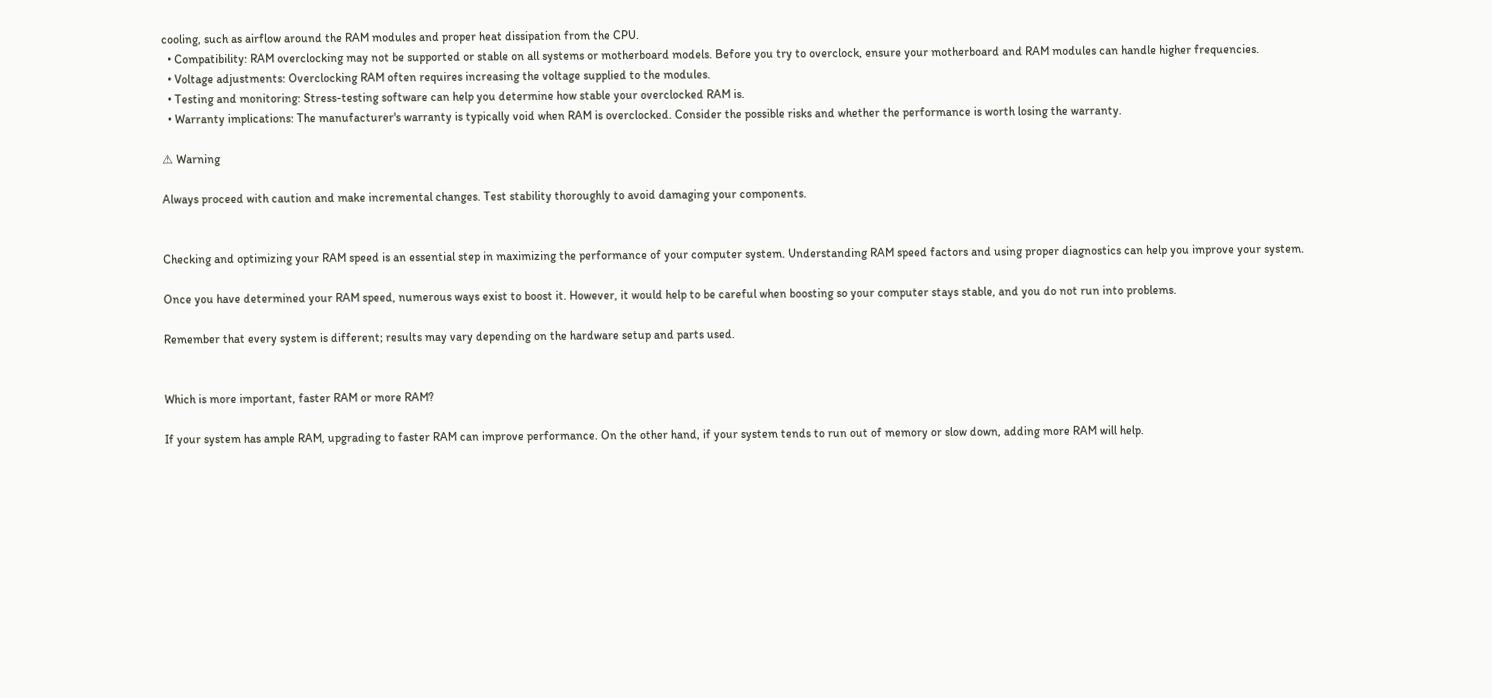cooling, such as airflow around the RAM modules and proper heat dissipation from the CPU.
  • Compatibility: RAM overclocking may not be supported or stable on all systems or motherboard models. Before you try to overclock, ensure your motherboard and RAM modules can handle higher frequencies.
  • Voltage adjustments: Overclocking RAM often requires increasing the voltage supplied to the modules.
  • Testing and monitoring: Stress-testing software can help you determine how stable your overclocked RAM is.
  • Warranty implications: The manufacturer's warranty is typically void when RAM is overclocked. Consider the possible risks and whether the performance is worth losing the warranty.

⚠ Warning

Always proceed with caution and make incremental changes. Test stability thoroughly to avoid damaging your components.


Checking and optimizing your RAM speed is an essential step in maximizing the performance of your computer system. Understanding RAM speed factors and using proper diagnostics can help you improve your system.

Once you have determined your RAM speed, numerous ways exist to boost it. However, it would help to be careful when boosting so your computer stays stable, and you do not run into problems.

Remember that every system is different; results may vary depending on the hardware setup and parts used.


Which is more important, faster RAM or more RAM?

If your system has ample RAM, upgrading to faster RAM can improve performance. On the other hand, if your system tends to run out of memory or slow down, adding more RAM will help.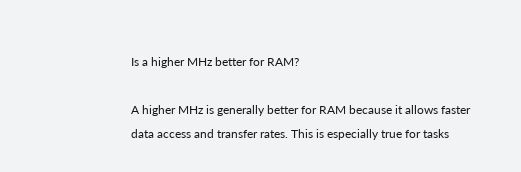Is a higher MHz better for RAM?

A higher MHz is generally better for RAM because it allows faster data access and transfer rates. This is especially true for tasks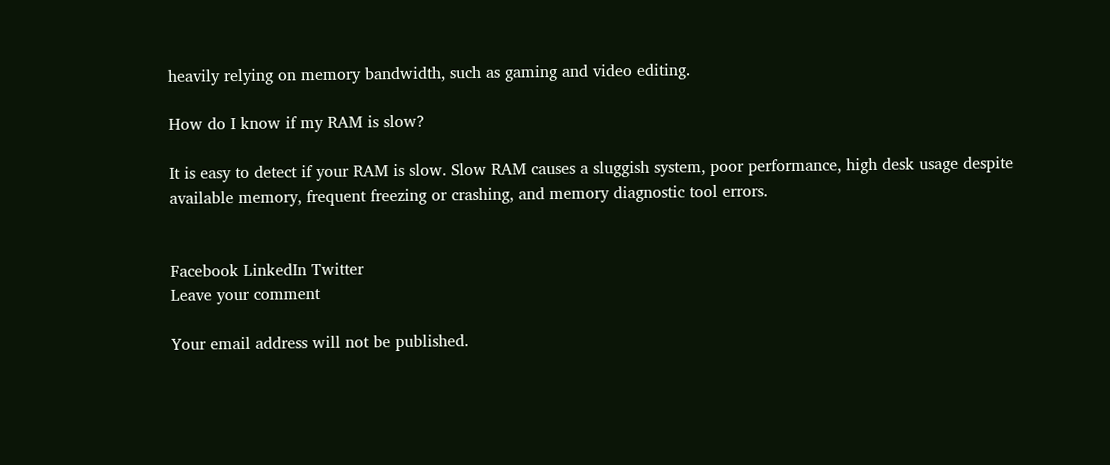heavily relying on memory bandwidth, such as gaming and video editing.

How do I know if my RAM is slow?

It is easy to detect if your RAM is slow. Slow RAM causes a sluggish system, poor performance, high desk usage despite available memory, frequent freezing or crashing, and memory diagnostic tool errors.


Facebook LinkedIn Twitter
Leave your comment

Your email address will not be published.